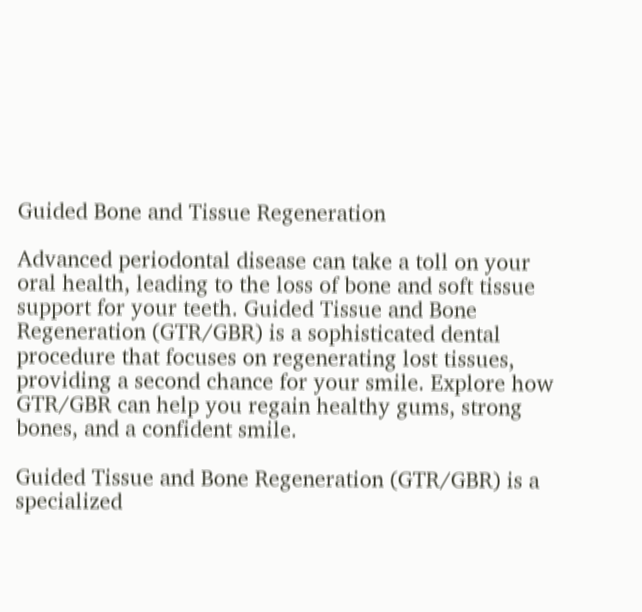Guided Bone and Tissue Regeneration

Advanced periodontal disease can take a toll on your oral health, leading to the loss of bone and soft tissue support for your teeth. Guided Tissue and Bone Regeneration (GTR/GBR) is a sophisticated dental procedure that focuses on regenerating lost tissues, providing a second chance for your smile. Explore how GTR/GBR can help you regain healthy gums, strong bones, and a confident smile.

Guided Tissue and Bone Regeneration (GTR/GBR) is a specialized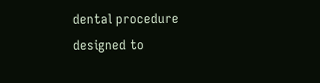dental procedure designed to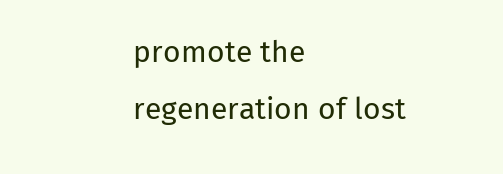promote the regeneration of lost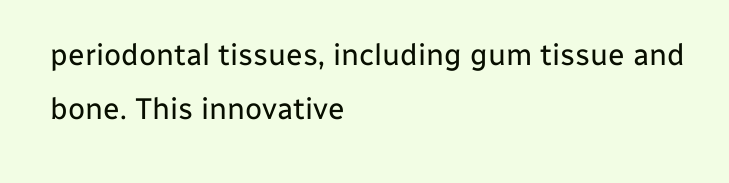periodontal tissues, including gum tissue and bone. This innovative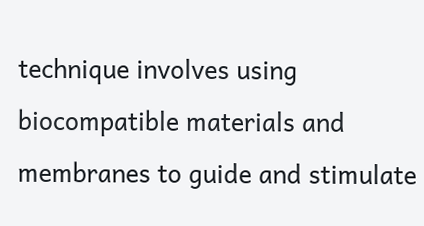technique involves using biocompatible materials and membranes to guide and stimulate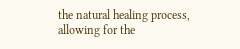the natural healing process, allowing for the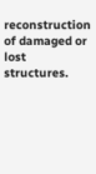reconstruction of damaged or lost structures.